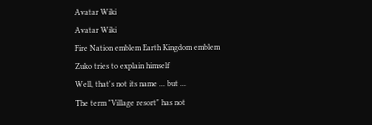Avatar Wiki
Avatar Wiki
Fire Nation emblem Earth Kingdom emblem
Zuko tries to explain himself
Well, that's not its name ... but ...
The term "Village resort" has not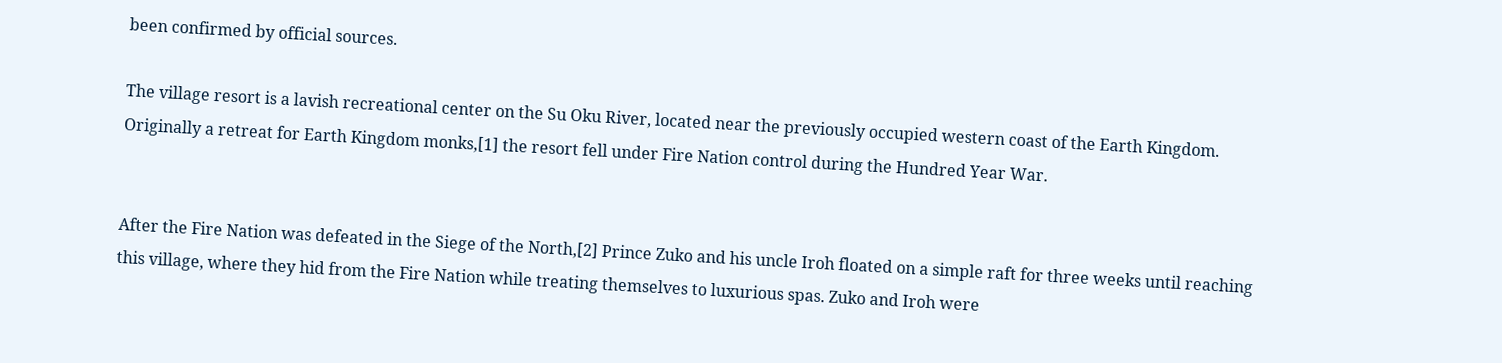been confirmed by official sources.

The village resort is a lavish recreational center on the Su Oku River, located near the previously occupied western coast of the Earth Kingdom. Originally a retreat for Earth Kingdom monks,[1] the resort fell under Fire Nation control during the Hundred Year War.


After the Fire Nation was defeated in the Siege of the North,[2] Prince Zuko and his uncle Iroh floated on a simple raft for three weeks until reaching this village, where they hid from the Fire Nation while treating themselves to luxurious spas. Zuko and Iroh were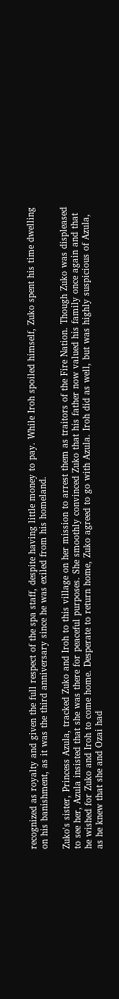recognized as royalty and given the full respect of the spa staff, despite having little money to pay. While Iroh spoiled himself, Zuko spent his time dwelling on his banishment, as it was the third anniversary since he was exiled from his homeland.

Zuko's sister, Princess Azula, tracked Zuko and Iroh to this village on her mission to arrest them as traitors of the Fire Nation. Though Zuko was displeased to see her, Azula insisted that she was there for peaceful purposes. She smoothly convinced Zuko that his father now valued his family once again and that he wished for Zuko and Iroh to come home. Desperate to return home, Zuko agreed to go with Azula. Iroh did as well, but was highly suspicious of Azula, as he knew that she and Ozai had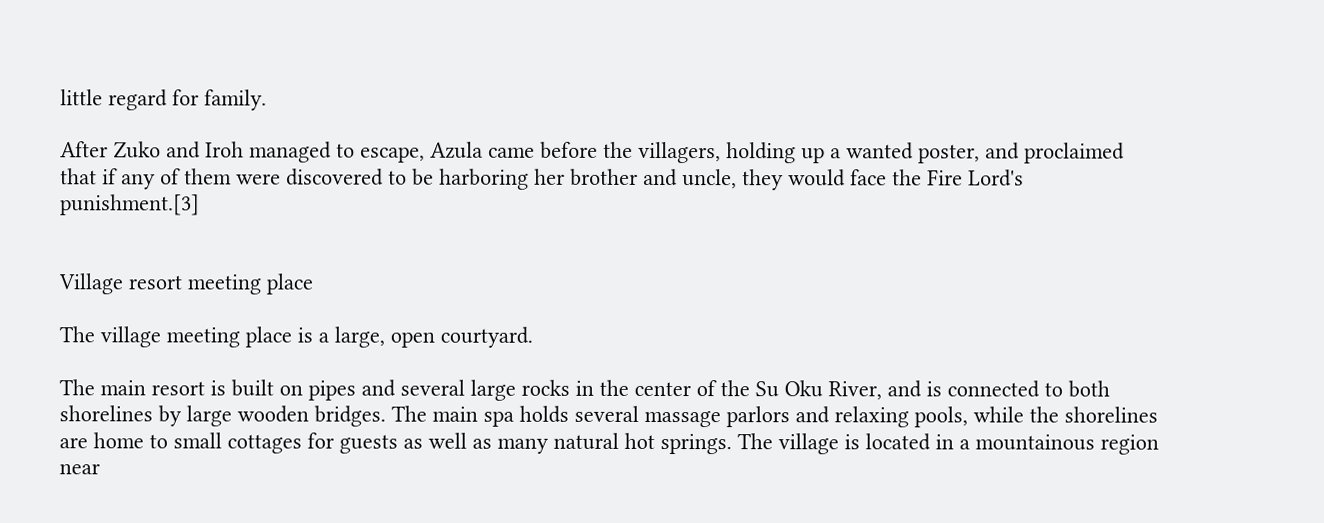little regard for family.

After Zuko and Iroh managed to escape, Azula came before the villagers, holding up a wanted poster, and proclaimed that if any of them were discovered to be harboring her brother and uncle, they would face the Fire Lord's punishment.[3]


Village resort meeting place

The village meeting place is a large, open courtyard.

The main resort is built on pipes and several large rocks in the center of the Su Oku River, and is connected to both shorelines by large wooden bridges. The main spa holds several massage parlors and relaxing pools, while the shorelines are home to small cottages for guests as well as many natural hot springs. The village is located in a mountainous region near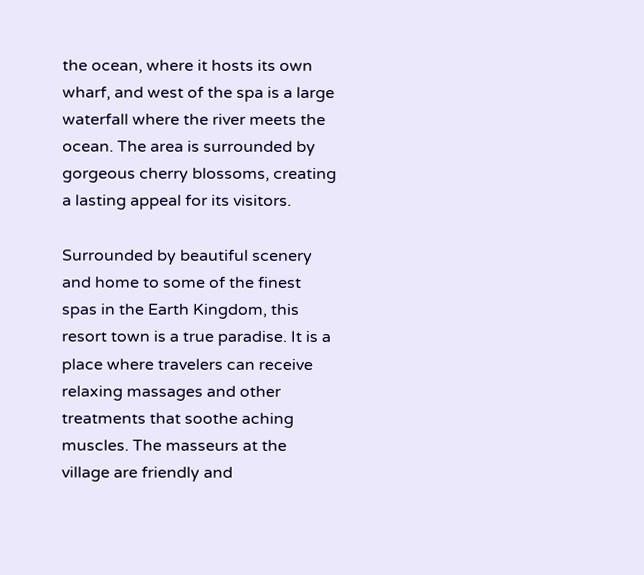the ocean, where it hosts its own wharf, and west of the spa is a large waterfall where the river meets the ocean. The area is surrounded by gorgeous cherry blossoms, creating a lasting appeal for its visitors.

Surrounded by beautiful scenery and home to some of the finest spas in the Earth Kingdom, this resort town is a true paradise. It is a place where travelers can receive relaxing massages and other treatments that soothe aching muscles. The masseurs at the village are friendly and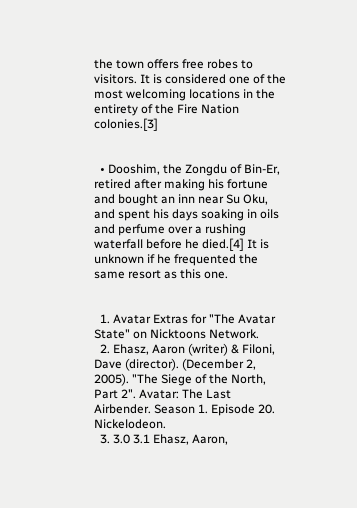the town offers free robes to visitors. It is considered one of the most welcoming locations in the entirety of the Fire Nation colonies.[3]


  • Dooshim, the Zongdu of Bin-Er, retired after making his fortune and bought an inn near Su Oku, and spent his days soaking in oils and perfume over a rushing waterfall before he died.[4] It is unknown if he frequented the same resort as this one.


  1. Avatar Extras for "The Avatar State" on Nicktoons Network.
  2. Ehasz, Aaron (writer) & Filoni, Dave (director). (December 2, 2005). "The Siege of the North, Part 2". Avatar: The Last Airbender. Season 1. Episode 20. Nickelodeon.
  3. 3.0 3.1 Ehasz, Aaron,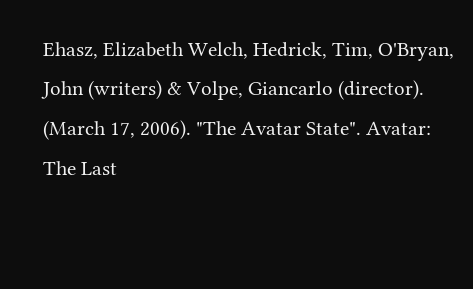Ehasz, Elizabeth Welch, Hedrick, Tim, O'Bryan, John (writers) & Volpe, Giancarlo (director). (March 17, 2006). "The Avatar State". Avatar: The Last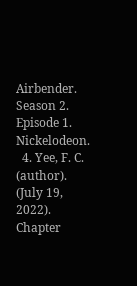Airbender. Season 2. Episode 1. Nickelodeon.
  4. Yee, F. C. (author). (July 19, 2022). Chapter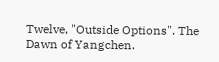Twelve, "Outside Options". The Dawn of Yangchen.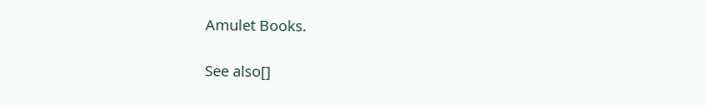Amulet Books.

See also[]